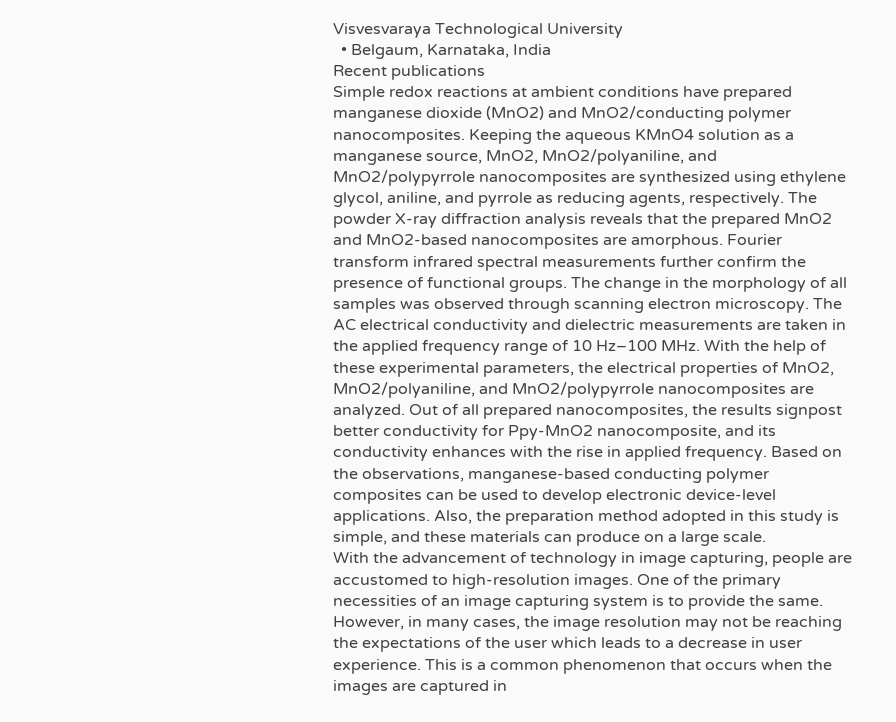Visvesvaraya Technological University
  • Belgaum, Karnataka, India
Recent publications
Simple redox reactions at ambient conditions have prepared manganese dioxide (MnO2) and MnO2/conducting polymer nanocomposites. Keeping the aqueous KMnO4 solution as a manganese source, MnO2, MnO2/polyaniline, and MnO2/polypyrrole nanocomposites are synthesized using ethylene glycol, aniline, and pyrrole as reducing agents, respectively. The powder X-ray diffraction analysis reveals that the prepared MnO2 and MnO2-based nanocomposites are amorphous. Fourier transform infrared spectral measurements further confirm the presence of functional groups. The change in the morphology of all samples was observed through scanning electron microscopy. The AC electrical conductivity and dielectric measurements are taken in the applied frequency range of 10 Hz–100 MHz. With the help of these experimental parameters, the electrical properties of MnO2, MnO2/polyaniline, and MnO2/polypyrrole nanocomposites are analyzed. Out of all prepared nanocomposites, the results signpost better conductivity for Ppy-MnO2 nanocomposite, and its conductivity enhances with the rise in applied frequency. Based on the observations, manganese-based conducting polymer composites can be used to develop electronic device-level applications. Also, the preparation method adopted in this study is simple, and these materials can produce on a large scale.
With the advancement of technology in image capturing, people are accustomed to high-resolution images. One of the primary necessities of an image capturing system is to provide the same. However, in many cases, the image resolution may not be reaching the expectations of the user which leads to a decrease in user experience. This is a common phenomenon that occurs when the images are captured in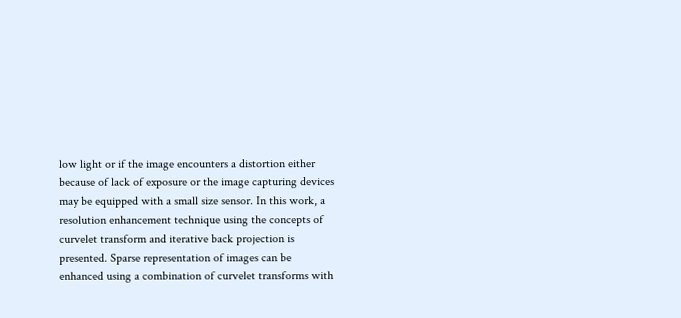low light or if the image encounters a distortion either because of lack of exposure or the image capturing devices may be equipped with a small size sensor. In this work, a resolution enhancement technique using the concepts of curvelet transform and iterative back projection is presented. Sparse representation of images can be enhanced using a combination of curvelet transforms with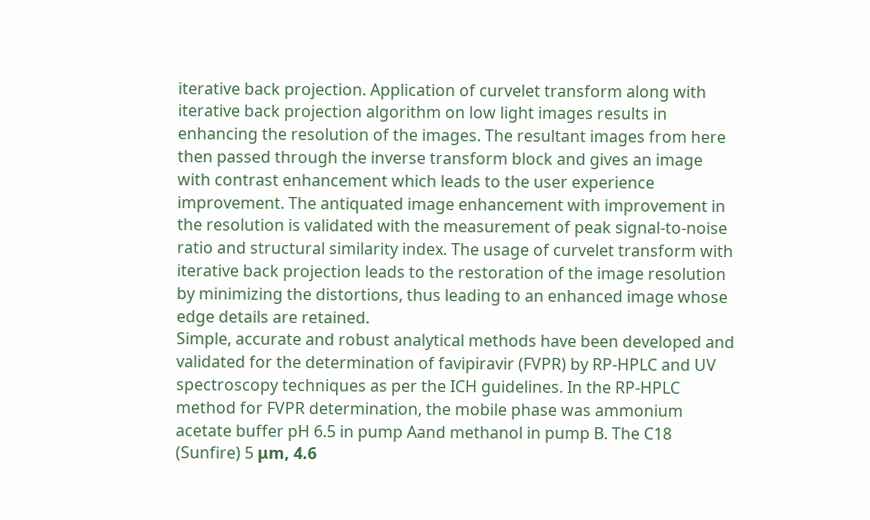iterative back projection. Application of curvelet transform along with iterative back projection algorithm on low light images results in enhancing the resolution of the images. The resultant images from here then passed through the inverse transform block and gives an image with contrast enhancement which leads to the user experience improvement. The antiquated image enhancement with improvement in the resolution is validated with the measurement of peak signal-to-noise ratio and structural similarity index. The usage of curvelet transform with iterative back projection leads to the restoration of the image resolution by minimizing the distortions, thus leading to an enhanced image whose edge details are retained.
Simple, accurate and robust analytical methods have been developed and validated for the determination of favipiravir (FVPR) by RP-HPLC and UV spectroscopy techniques as per the ICH guidelines. In the RP-HPLC method for FVPR determination, the mobile phase was ammonium acetate buffer pH 6.5 in pump Aand methanol in pump B. The C18 (Sunfire) 5 μm, 4.6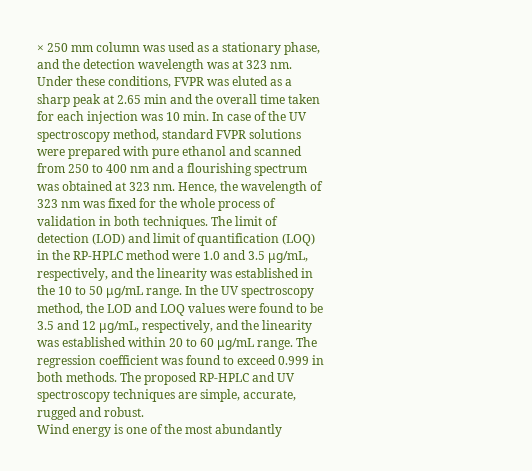× 250 mm column was used as a stationary phase, and the detection wavelength was at 323 nm. Under these conditions, FVPR was eluted as a sharp peak at 2.65 min and the overall time taken for each injection was 10 min. In case of the UV spectroscopy method, standard FVPR solutions were prepared with pure ethanol and scanned from 250 to 400 nm and a flourishing spectrum was obtained at 323 nm. Hence, the wavelength of 323 nm was fixed for the whole process of validation in both techniques. The limit of detection (LOD) and limit of quantification (LOQ) in the RP-HPLC method were 1.0 and 3.5 μg/mL, respectively, and the linearity was established in the 10 to 50 μg/mL range. In the UV spectroscopy method, the LOD and LOQ values were found to be 3.5 and 12 μg/mL, respectively, and the linearity was established within 20 to 60 μg/mL range. The regression coefficient was found to exceed 0.999 in both methods. The proposed RP-HPLC and UV spectroscopy techniques are simple, accurate, rugged and robust.
Wind energy is one of the most abundantly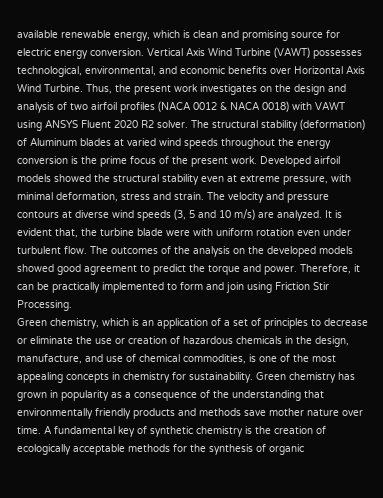available renewable energy, which is clean and promising source for electric energy conversion. Vertical Axis Wind Turbine (VAWT) possesses technological, environmental, and economic benefits over Horizontal Axis Wind Turbine. Thus, the present work investigates on the design and analysis of two airfoil profiles (NACA 0012 & NACA 0018) with VAWT using ANSYS Fluent 2020 R2 solver. The structural stability (deformation) of Aluminum blades at varied wind speeds throughout the energy conversion is the prime focus of the present work. Developed airfoil models showed the structural stability even at extreme pressure, with minimal deformation, stress and strain. The velocity and pressure contours at diverse wind speeds (3, 5 and 10 m/s) are analyzed. It is evident that, the turbine blade were with uniform rotation even under turbulent flow. The outcomes of the analysis on the developed models showed good agreement to predict the torque and power. Therefore, it can be practically implemented to form and join using Friction Stir Processing.
Green chemistry, which is an application of a set of principles to decrease or eliminate the use or creation of hazardous chemicals in the design, manufacture, and use of chemical commodities, is one of the most appealing concepts in chemistry for sustainability. Green chemistry has grown in popularity as a consequence of the understanding that environmentally friendly products and methods save mother nature over time. A fundamental key of synthetic chemistry is the creation of ecologically acceptable methods for the synthesis of organic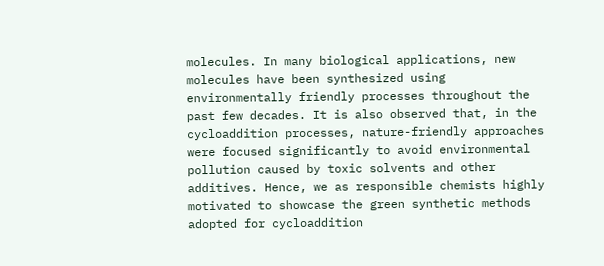molecules. In many biological applications, new molecules have been synthesized using environmentally friendly processes throughout the past few decades. It is also observed that, in the cycloaddition processes, nature-friendly approaches were focused significantly to avoid environmental pollution caused by toxic solvents and other additives. Hence, we as responsible chemists highly motivated to showcase the green synthetic methods adopted for cycloaddition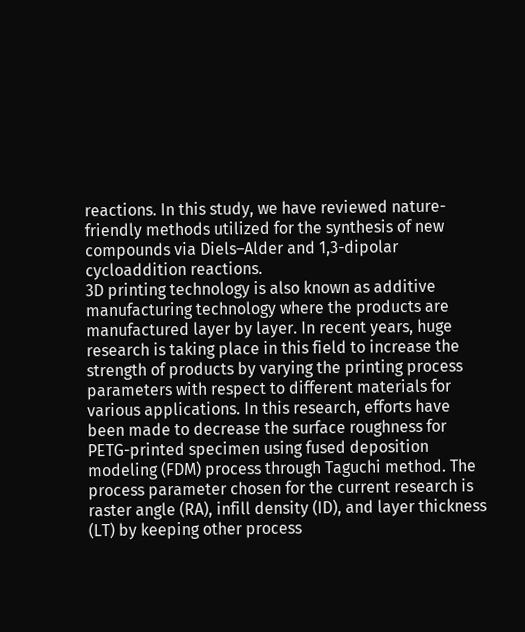reactions. In this study, we have reviewed nature-friendly methods utilized for the synthesis of new compounds via Diels–Alder and 1,3-dipolar cycloaddition reactions.
3D printing technology is also known as additive manufacturing technology where the products are manufactured layer by layer. In recent years, huge research is taking place in this field to increase the strength of products by varying the printing process parameters with respect to different materials for various applications. In this research, efforts have been made to decrease the surface roughness for PETG-printed specimen using fused deposition modeling (FDM) process through Taguchi method. The process parameter chosen for the current research is raster angle (RA), infill density (ID), and layer thickness (LT) by keeping other process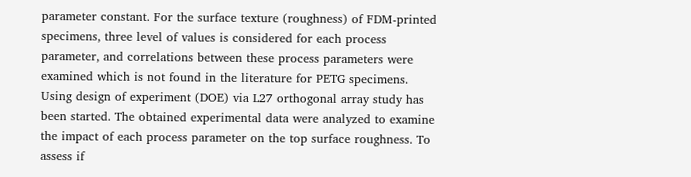parameter constant. For the surface texture (roughness) of FDM-printed specimens, three level of values is considered for each process parameter, and correlations between these process parameters were examined which is not found in the literature for PETG specimens. Using design of experiment (DOE) via L27 orthogonal array study has been started. The obtained experimental data were analyzed to examine the impact of each process parameter on the top surface roughness. To assess if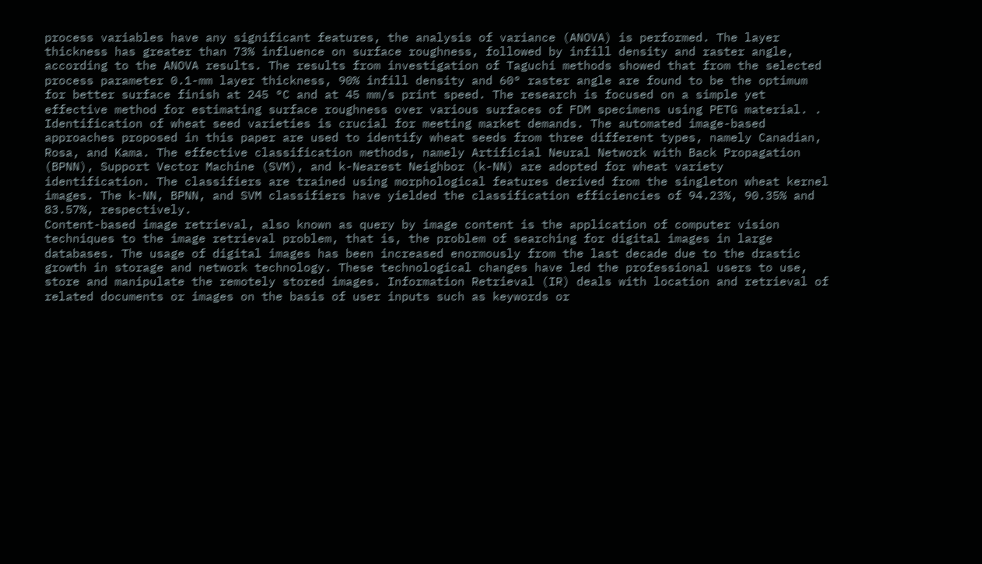process variables have any significant features, the analysis of variance (ANOVA) is performed. The layer thickness has greater than 73% influence on surface roughness, followed by infill density and raster angle, according to the ANOVA results. The results from investigation of Taguchi methods showed that from the selected process parameter 0.1-mm layer thickness, 90% infill density and 60° raster angle are found to be the optimum for better surface finish at 245 °C and at 45 mm/s print speed. The research is focused on a simple yet effective method for estimating surface roughness over various surfaces of FDM specimens using PETG material. .
Identification of wheat seed varieties is crucial for meeting market demands. The automated image-based approaches proposed in this paper are used to identify wheat seeds from three different types, namely Canadian, Rosa, and Kama. The effective classification methods, namely Artificial Neural Network with Back Propagation (BPNN), Support Vector Machine (SVM), and k-Nearest Neighbor (k-NN) are adopted for wheat variety identification. The classifiers are trained using morphological features derived from the singleton wheat kernel images. The k-NN, BPNN, and SVM classifiers have yielded the classification efficiencies of 94.23%, 90.35% and 83.57%, respectively.
Content-based image retrieval, also known as query by image content is the application of computer vision techniques to the image retrieval problem, that is, the problem of searching for digital images in large databases. The usage of digital images has been increased enormously from the last decade due to the drastic growth in storage and network technology. These technological changes have led the professional users to use, store and manipulate the remotely stored images. Information Retrieval (IR) deals with location and retrieval of related documents or images on the basis of user inputs such as keywords or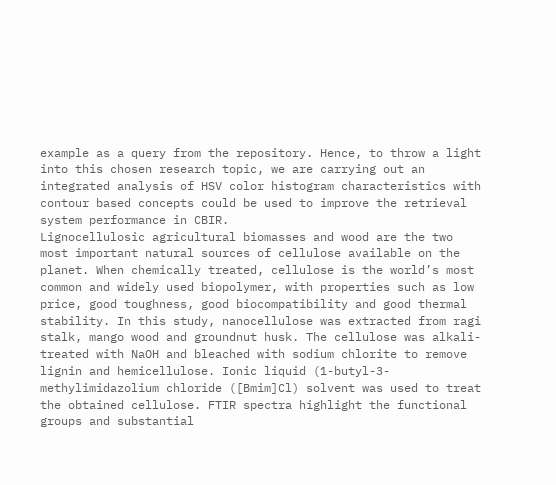example as a query from the repository. Hence, to throw a light into this chosen research topic, we are carrying out an integrated analysis of HSV color histogram characteristics with contour based concepts could be used to improve the retrieval system performance in CBIR.
Lignocellulosic agricultural biomasses and wood are the two most important natural sources of cellulose available on the planet. When chemically treated, cellulose is the world’s most common and widely used biopolymer, with properties such as low price, good toughness, good biocompatibility and good thermal stability. In this study, nanocellulose was extracted from ragi stalk, mango wood and groundnut husk. The cellulose was alkali-treated with NaOH and bleached with sodium chlorite to remove lignin and hemicellulose. Ionic liquid (1-butyl-3-methylimidazolium chloride ([Bmim]Cl) solvent was used to treat the obtained cellulose. FTIR spectra highlight the functional groups and substantial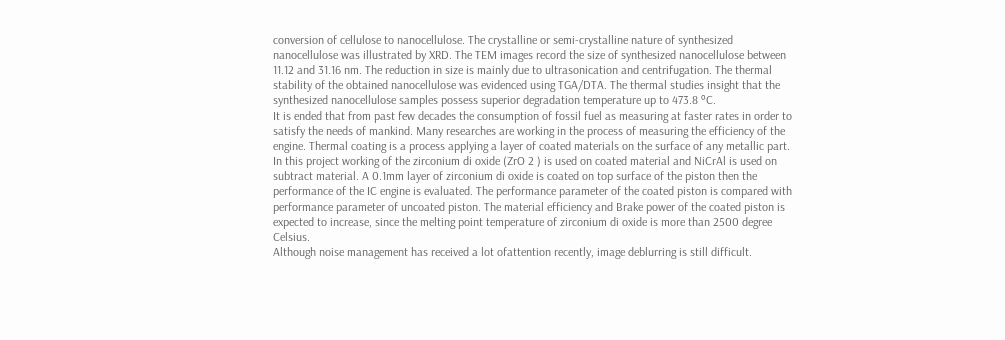conversion of cellulose to nanocellulose. The crystalline or semi-crystalline nature of synthesized nanocellulose was illustrated by XRD. The TEM images record the size of synthesized nanocellulose between 11.12 and 31.16 nm. The reduction in size is mainly due to ultrasonication and centrifugation. The thermal stability of the obtained nanocellulose was evidenced using TGA/DTA. The thermal studies insight that the synthesized nanocellulose samples possess superior degradation temperature up to 473.8 ºC.
It is ended that from past few decades the consumption of fossil fuel as measuring at faster rates in order to satisfy the needs of mankind. Many researches are working in the process of measuring the efficiency of the engine. Thermal coating is a process applying a layer of coated materials on the surface of any metallic part. In this project working of the zirconium di oxide (ZrO 2 ) is used on coated material and NiCrAl is used on subtract material. A 0.1mm layer of zirconium di oxide is coated on top surface of the piston then the performance of the IC engine is evaluated. The performance parameter of the coated piston is compared with performance parameter of uncoated piston. The material efficiency and Brake power of the coated piston is expected to increase, since the melting point temperature of zirconium di oxide is more than 2500 degree Celsius.
Although noise management has received a lot ofattention recently, image deblurring is still difficult.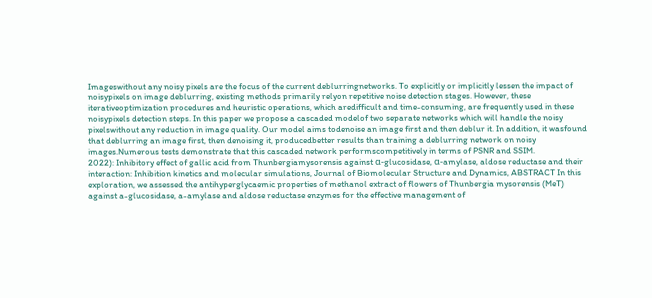Imageswithout any noisy pixels are the focus of the current deblurringnetworks. To explicitly or implicitly lessen the impact of noisypixels on image deblurring, existing methods primarily relyon repetitive noise detection stages. However, these iterativeoptimization procedures and heuristic operations, which aredifficult and time-consuming, are frequently used in these noisypixels detection steps. In this paper we propose a cascaded modelof two separate networks which will handle the noisy pixelswithout any reduction in image quality. Our model aims todenoise an image first and then deblur it. In addition, it wasfound that deblurring an image first, then denoising it, producedbetter results than training a deblurring network on noisy images.Numerous tests demonstrate that this cascaded network performscompetitively in terms of PSNR and SSIM.
2022): Inhibitory effect of gallic acid from Thunbergiamysorensis against α-glucosidase, α-amylase, aldose reductase and their interaction: Inhibition kinetics and molecular simulations, Journal of Biomolecular Structure and Dynamics, ABSTRACT In this exploration, we assessed the antihyperglycaemic properties of methanol extract of flowers of Thunbergia mysorensis (MeT) against a-glucosidase, a-amylase and aldose reductase enzymes for the effective management of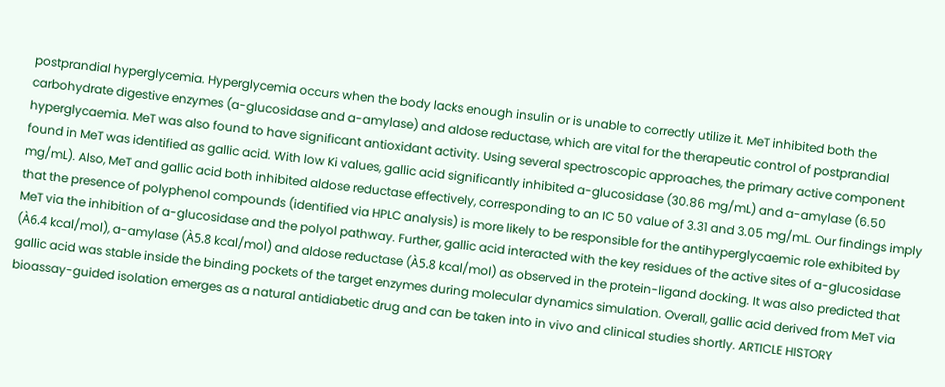postprandial hyperglycemia. Hyperglycemia occurs when the body lacks enough insulin or is unable to correctly utilize it. MeT inhibited both the carbohydrate digestive enzymes (a-glucosidase and a-amylase) and aldose reductase, which are vital for the therapeutic control of postprandial hyperglycaemia. MeT was also found to have significant antioxidant activity. Using several spectroscopic approaches, the primary active component found in MeT was identified as gallic acid. With low Ki values, gallic acid significantly inhibited a-glucosidase (30.86 mg/mL) and a-amylase (6.50 mg/mL). Also, MeT and gallic acid both inhibited aldose reductase effectively, corresponding to an IC 50 value of 3.31 and 3.05 mg/mL. Our findings imply that the presence of polyphenol compounds (identified via HPLC analysis) is more likely to be responsible for the antihyperglycaemic role exhibited by MeT via the inhibition of a-glucosidase and the polyol pathway. Further, gallic acid interacted with the key residues of the active sites of a-glucosidase (À6.4 kcal/mol), a-amylase (À5.8 kcal/mol) and aldose reductase (À5.8 kcal/mol) as observed in the protein-ligand docking. It was also predicted that gallic acid was stable inside the binding pockets of the target enzymes during molecular dynamics simulation. Overall, gallic acid derived from MeT via bioassay-guided isolation emerges as a natural antidiabetic drug and can be taken into in vivo and clinical studies shortly. ARTICLE HISTORY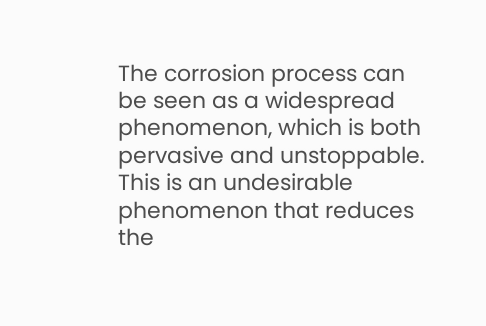The corrosion process can be seen as a widespread phenomenon, which is both pervasive and unstoppable. This is an undesirable phenomenon that reduces the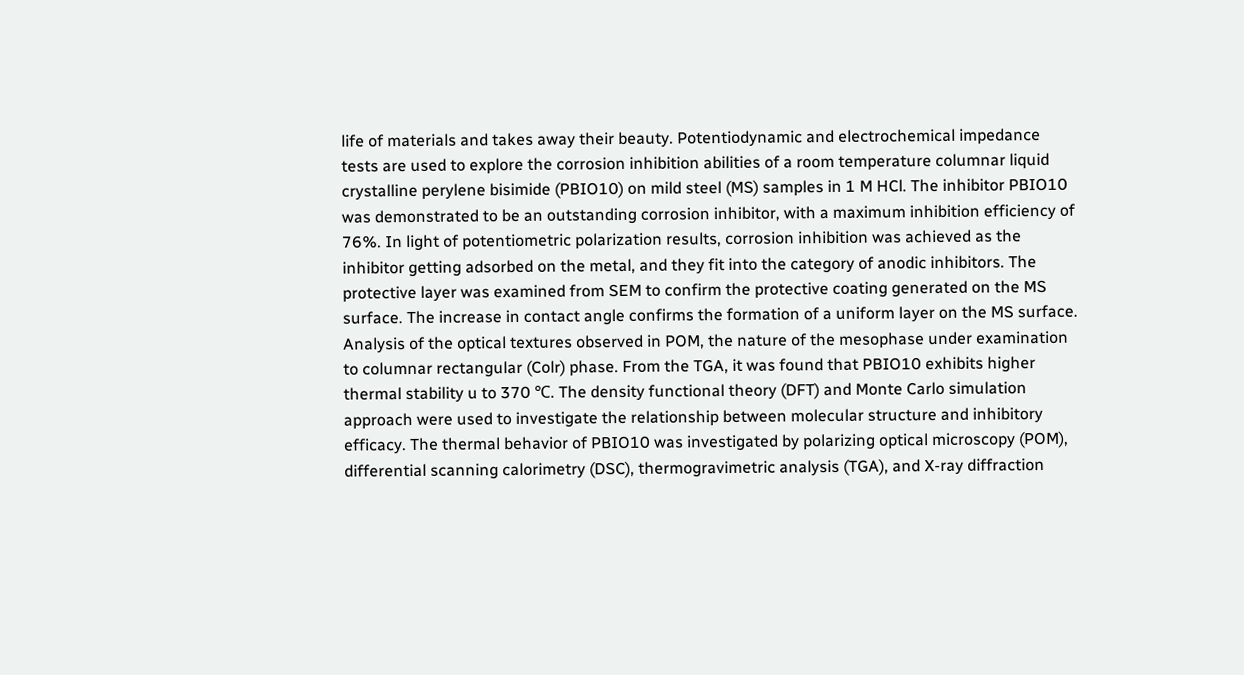life of materials and takes away their beauty. Potentiodynamic and electrochemical impedance tests are used to explore the corrosion inhibition abilities of a room temperature columnar liquid crystalline perylene bisimide (PBIO10) on mild steel (MS) samples in 1 M HCl. The inhibitor PBIO10 was demonstrated to be an outstanding corrosion inhibitor, with a maximum inhibition efficiency of 76%. In light of potentiometric polarization results, corrosion inhibition was achieved as the inhibitor getting adsorbed on the metal, and they fit into the category of anodic inhibitors. The protective layer was examined from SEM to confirm the protective coating generated on the MS surface. The increase in contact angle confirms the formation of a uniform layer on the MS surface. Analysis of the optical textures observed in POM, the nature of the mesophase under examination to columnar rectangular (Colr) phase. From the TGA, it was found that PBIO10 exhibits higher thermal stability u to 370 ℃. The density functional theory (DFT) and Monte Carlo simulation approach were used to investigate the relationship between molecular structure and inhibitory efficacy. The thermal behavior of PBIO10 was investigated by polarizing optical microscopy (POM), differential scanning calorimetry (DSC), thermogravimetric analysis (TGA), and X-ray diffraction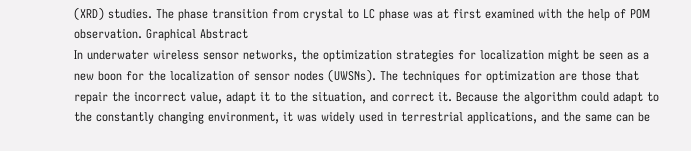(XRD) studies. The phase transition from crystal to LC phase was at first examined with the help of POM observation. Graphical Abstract
In underwater wireless sensor networks, the optimization strategies for localization might be seen as a new boon for the localization of sensor nodes (UWSNs). The techniques for optimization are those that repair the incorrect value, adapt it to the situation, and correct it. Because the algorithm could adapt to the constantly changing environment, it was widely used in terrestrial applications, and the same can be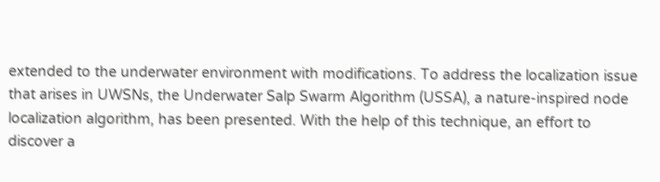extended to the underwater environment with modifications. To address the localization issue that arises in UWSNs, the Underwater Salp Swarm Algorithm (USSA), a nature-inspired node localization algorithm, has been presented. With the help of this technique, an effort to discover a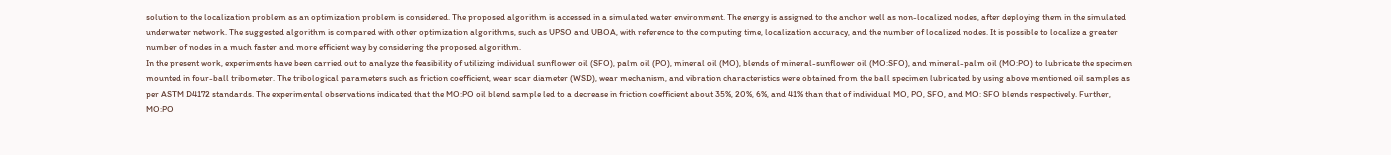solution to the localization problem as an optimization problem is considered. The proposed algorithm is accessed in a simulated water environment. The energy is assigned to the anchor well as non-localized nodes, after deploying them in the simulated underwater network. The suggested algorithm is compared with other optimization algorithms, such as UPSO and UBOA, with reference to the computing time, localization accuracy, and the number of localized nodes. It is possible to localize a greater number of nodes in a much faster and more efficient way by considering the proposed algorithm.
In the present work, experiments have been carried out to analyze the feasibility of utilizing individual sunflower oil (SFO), palm oil (PO), mineral oil (MO), blends of mineral-sunflower oil (MO:SFO), and mineral-palm oil (MO:PO) to lubricate the specimen mounted in four-ball tribometer. The tribological parameters such as friction coefficient, wear scar diameter (WSD), wear mechanism, and vibration characteristics were obtained from the ball specimen lubricated by using above mentioned oil samples as per ASTM D4172 standards. The experimental observations indicated that the MO:PO oil blend sample led to a decrease in friction coefficient about 35%, 20%, 6%, and 41% than that of individual MO, PO, SFO, and MO: SFO blends respectively. Further, MO:PO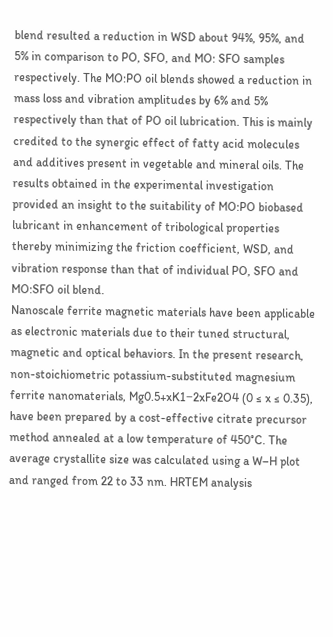blend resulted a reduction in WSD about 94%, 95%, and 5% in comparison to PO, SFO, and MO: SFO samples respectively. The MO:PO oil blends showed a reduction in mass loss and vibration amplitudes by 6% and 5% respectively than that of PO oil lubrication. This is mainly credited to the synergic effect of fatty acid molecules and additives present in vegetable and mineral oils. The results obtained in the experimental investigation provided an insight to the suitability of MO:PO biobased lubricant in enhancement of tribological properties thereby minimizing the friction coefficient, WSD, and vibration response than that of individual PO, SFO and MO:SFO oil blend.
Nanoscale ferrite magnetic materials have been applicable as electronic materials due to their tuned structural, magnetic and optical behaviors. In the present research, non-stoichiometric potassium-substituted magnesium ferrite nanomaterials, Mg0.5+xK1−2xFe2O4 (0 ≤ x ≤ 0.35), have been prepared by a cost-effective citrate precursor method annealed at a low temperature of 450°C. The average crystallite size was calculated using a W–H plot and ranged from 22 to 33 nm. HRTEM analysis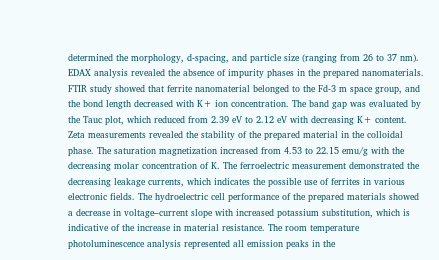determined the morphology, d-spacing, and particle size (ranging from 26 to 37 nm). EDAX analysis revealed the absence of impurity phases in the prepared nanomaterials. FTIR study showed that ferrite nanomaterial belonged to the Fd-3 m space group, and the bond length decreased with K+ ion concentration. The band gap was evaluated by the Tauc plot, which reduced from 2.39 eV to 2.12 eV with decreasing K+ content. Zeta measurements revealed the stability of the prepared material in the colloidal phase. The saturation magnetization increased from 4.53 to 22.15 emu/g with the decreasing molar concentration of K. The ferroelectric measurement demonstrated the decreasing leakage currents, which indicates the possible use of ferrites in various electronic fields. The hydroelectric cell performance of the prepared materials showed a decrease in voltage–current slope with increased potassium substitution, which is indicative of the increase in material resistance. The room temperature photoluminescence analysis represented all emission peaks in the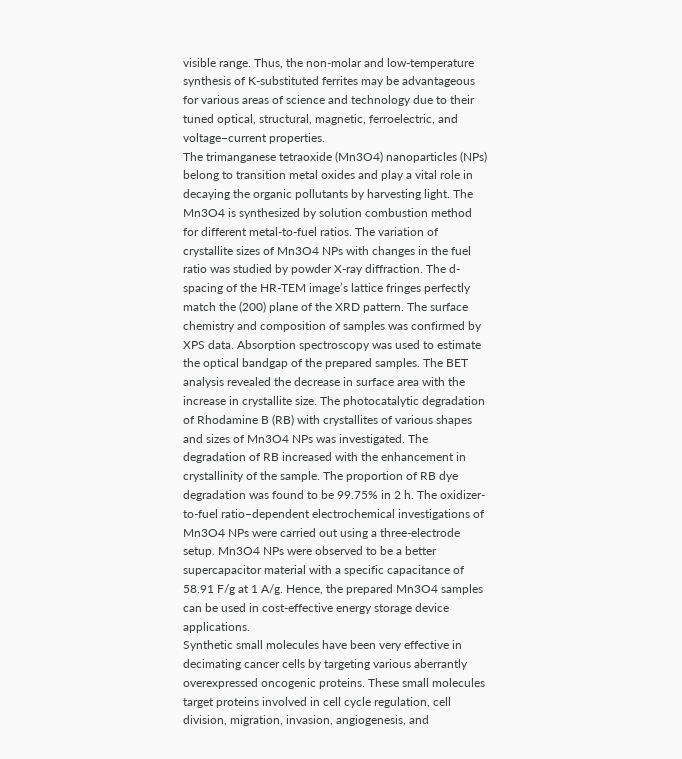visible range. Thus, the non-molar and low-temperature synthesis of K-substituted ferrites may be advantageous for various areas of science and technology due to their tuned optical, structural, magnetic, ferroelectric, and voltage–current properties.
The trimanganese tetraoxide (Mn3O4) nanoparticles (NPs) belong to transition metal oxides and play a vital role in decaying the organic pollutants by harvesting light. The Mn3O4 is synthesized by solution combustion method for different metal-to-fuel ratios. The variation of crystallite sizes of Mn3O4 NPs with changes in the fuel ratio was studied by powder X-ray diffraction. The d-spacing of the HR-TEM image’s lattice fringes perfectly match the (200) plane of the XRD pattern. The surface chemistry and composition of samples was confirmed by XPS data. Absorption spectroscopy was used to estimate the optical bandgap of the prepared samples. The BET analysis revealed the decrease in surface area with the increase in crystallite size. The photocatalytic degradation of Rhodamine B (RB) with crystallites of various shapes and sizes of Mn3O4 NPs was investigated. The degradation of RB increased with the enhancement in crystallinity of the sample. The proportion of RB dye degradation was found to be 99.75% in 2 h. The oxidizer-to-fuel ratio–dependent electrochemical investigations of Mn3O4 NPs were carried out using a three-electrode setup. Mn3O4 NPs were observed to be a better supercapacitor material with a specific capacitance of 58.91 F/g at 1 A/g. Hence, the prepared Mn3O4 samples can be used in cost-effective energy storage device applications.
Synthetic small molecules have been very effective in decimating cancer cells by targeting various aberrantly overexpressed oncogenic proteins. These small molecules target proteins involved in cell cycle regulation, cell division, migration, invasion, angiogenesis, and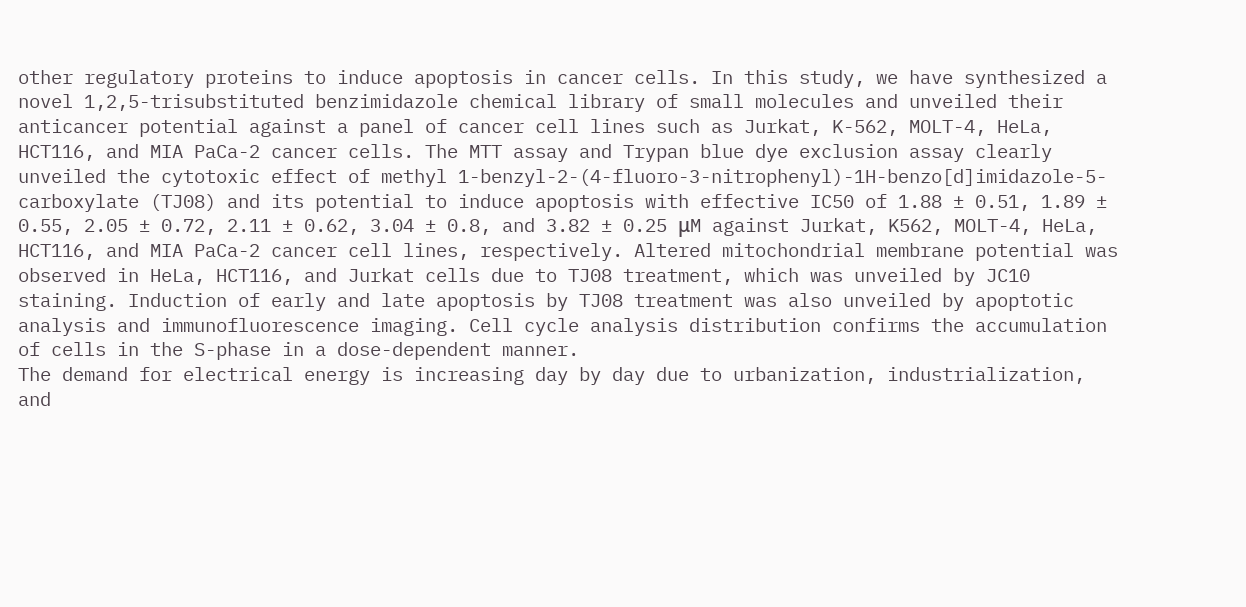other regulatory proteins to induce apoptosis in cancer cells. In this study, we have synthesized a novel 1,2,5-trisubstituted benzimidazole chemical library of small molecules and unveiled their anticancer potential against a panel of cancer cell lines such as Jurkat, K-562, MOLT-4, HeLa, HCT116, and MIA PaCa-2 cancer cells. The MTT assay and Trypan blue dye exclusion assay clearly unveiled the cytotoxic effect of methyl 1-benzyl-2-(4-fluoro-3-nitrophenyl)-1H-benzo[d]imidazole-5-carboxylate (TJ08) and its potential to induce apoptosis with effective IC50 of 1.88 ± 0.51, 1.89 ± 0.55, 2.05 ± 0.72, 2.11 ± 0.62, 3.04 ± 0.8, and 3.82 ± 0.25 μM against Jurkat, K562, MOLT-4, HeLa, HCT116, and MIA PaCa-2 cancer cell lines, respectively. Altered mitochondrial membrane potential was observed in HeLa, HCT116, and Jurkat cells due to TJ08 treatment, which was unveiled by JC10 staining. Induction of early and late apoptosis by TJ08 treatment was also unveiled by apoptotic analysis and immunofluorescence imaging. Cell cycle analysis distribution confirms the accumulation of cells in the S-phase in a dose-dependent manner.
The demand for electrical energy is increasing day by day due to urbanization, industrialization, and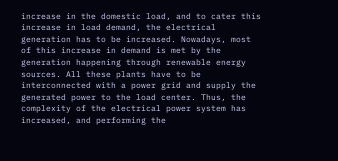increase in the domestic load, and to cater this increase in load demand, the electrical generation has to be increased. Nowadays, most of this increase in demand is met by the generation happening through renewable energy sources. All these plants have to be interconnected with a power grid and supply the generated power to the load center. Thus, the complexity of the electrical power system has increased, and performing the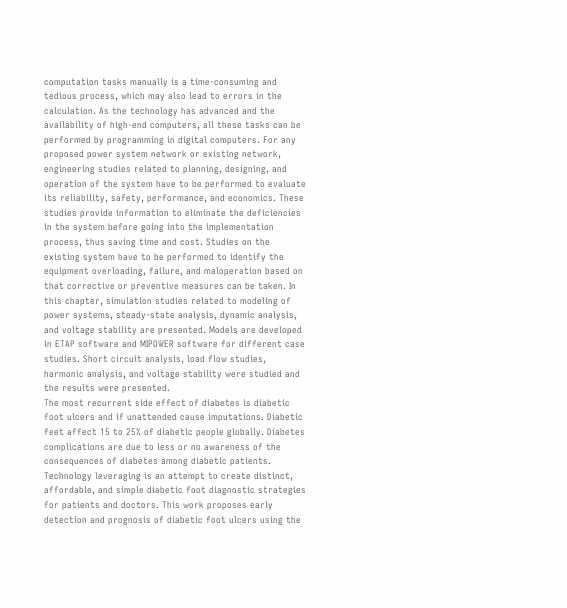computation tasks manually is a time‐consuming and tedious process, which may also lead to errors in the calculation. As the technology has advanced and the availability of high‐end computers, all these tasks can be performed by programming in digital computers. For any proposed power system network or existing network, engineering studies related to planning, designing, and operation of the system have to be performed to evaluate its reliability, safety, performance, and economics. These studies provide information to eliminate the deficiencies in the system before going into the implementation process, thus saving time and cost. Studies on the existing system have to be performed to identify the equipment overloading, failure, and maloperation based on that corrective or preventive measures can be taken. In this chapter, simulation studies related to modeling of power systems, steady‐state analysis, dynamic analysis, and voltage stability are presented. Models are developed in ETAP software and MIPOWER software for different case studies. Short circuit analysis, load flow studies, harmonic analysis, and voltage stability were studied and the results were presented.
The most recurrent side effect of diabetes is diabetic foot ulcers and if unattended cause imputations. Diabetic feet affect 15 to 25% of diabetic people globally. Diabetes complications are due to less or no awareness of the consequences of diabetes among diabetic patients. Technology leveraging is an attempt to create distinct, affordable, and simple diabetic foot diagnostic strategies for patients and doctors. This work proposes early detection and prognosis of diabetic foot ulcers using the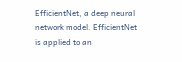EfficientNet, a deep neural network model. EfficientNet is applied to an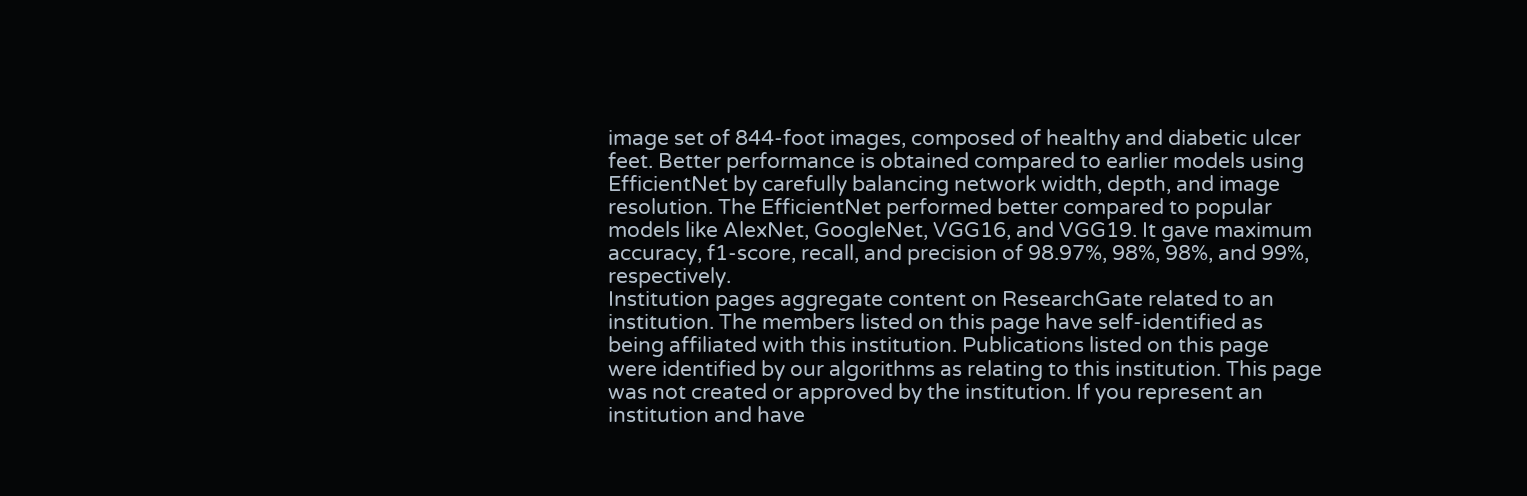image set of 844-foot images, composed of healthy and diabetic ulcer feet. Better performance is obtained compared to earlier models using EfficientNet by carefully balancing network width, depth, and image resolution. The EfficientNet performed better compared to popular models like AlexNet, GoogleNet, VGG16, and VGG19. It gave maximum accuracy, f1-score, recall, and precision of 98.97%, 98%, 98%, and 99%, respectively.
Institution pages aggregate content on ResearchGate related to an institution. The members listed on this page have self-identified as being affiliated with this institution. Publications listed on this page were identified by our algorithms as relating to this institution. This page was not created or approved by the institution. If you represent an institution and have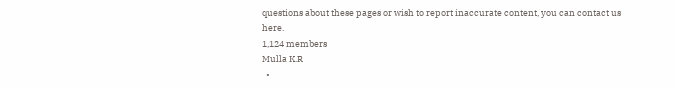questions about these pages or wish to report inaccurate content, you can contact us here.
1,124 members
Mulla K.R
  •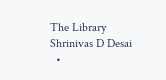The Library
Shrinivas D Desai
  •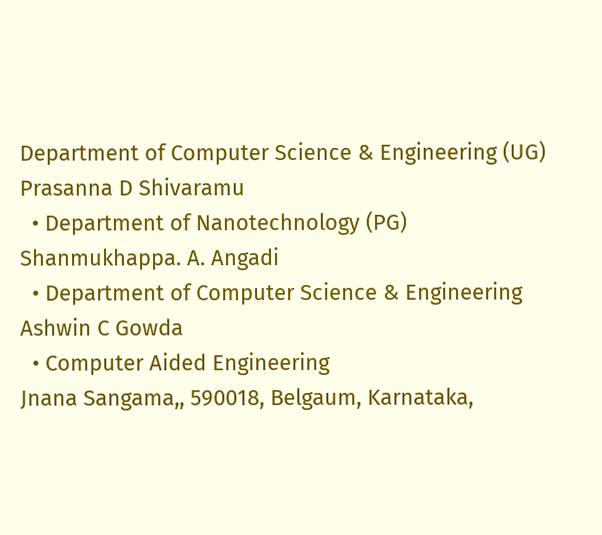Department of Computer Science & Engineering (UG)
Prasanna D Shivaramu
  • Department of Nanotechnology (PG)
Shanmukhappa. A. Angadi
  • Department of Computer Science & Engineering
Ashwin C Gowda
  • Computer Aided Engineering
Jnana Sangama,, 590018, Belgaum, Karnataka,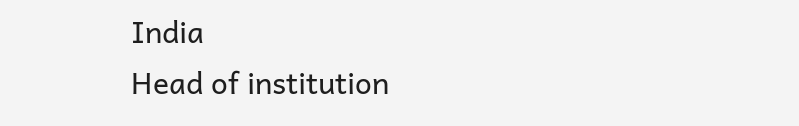India
Head of institution